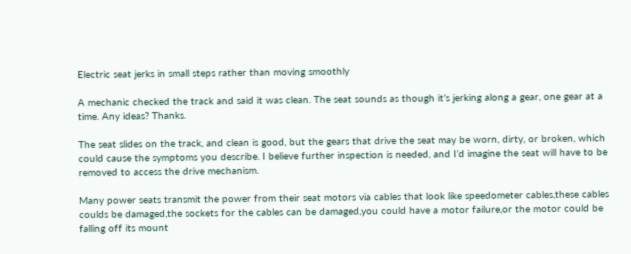Electric seat jerks in small steps rather than moving smoothly

A mechanic checked the track and said it was clean. The seat sounds as though it’s jerking along a gear, one gear at a time. Any ideas? Thanks.

The seat slides on the track, and clean is good, but the gears that drive the seat may be worn, dirty, or broken, which could cause the symptoms you describe. I believe further inspection is needed, and I’d imagine the seat will have to be removed to access the drive mechanism.

Many power seats transmit the power from their seat motors via cables that look like speedometer cables,these cables coulds be damaged,the sockets for the cables can be damaged,you could have a motor failure,or the motor could be falling off its mount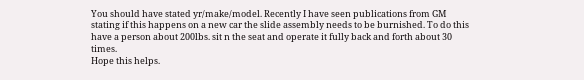You should have stated yr/make/model. Recently I have seen publications from GM stating if this happens on a new car the slide assembly needs to be burnished. To do this have a person about 200lbs. sit n the seat and operate it fully back and forth about 30 times.
Hope this helps.